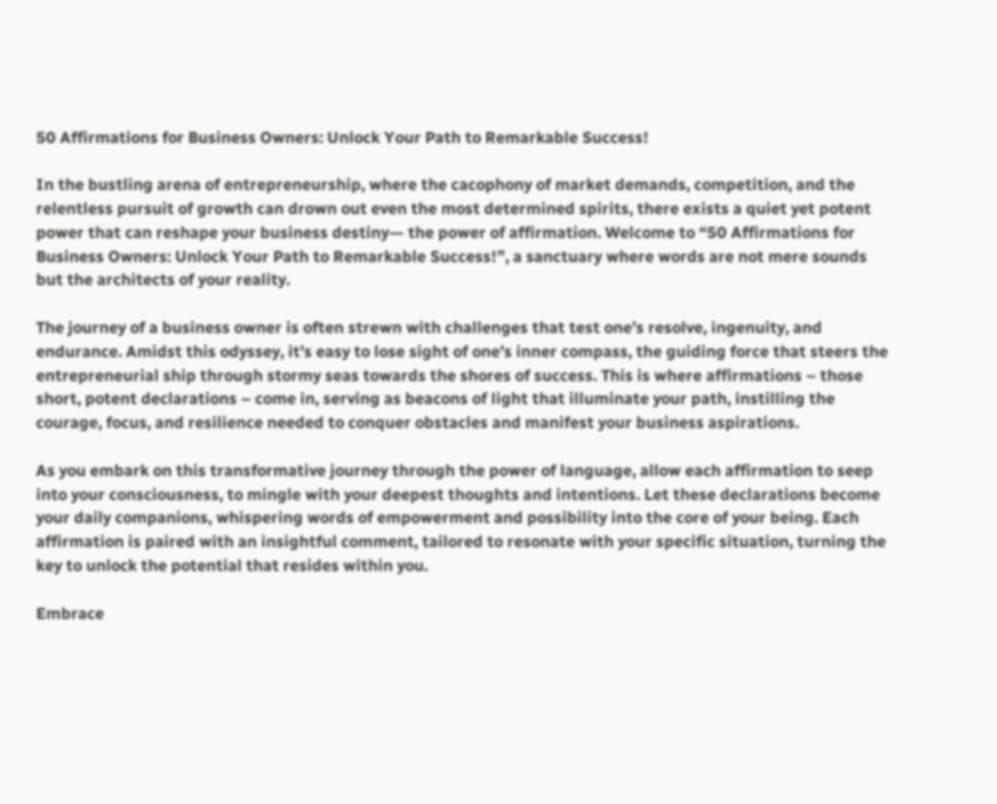50 Affirmations for Business Owners: Unlock Your Path to Remarkable Success!

In the bustling arena of entrepreneurship, where the cacophony of market demands, competition, and the relentless pursuit of growth can drown out even the most determined spirits, there exists a quiet yet potent power that can reshape your business destiny— the power of affirmation. Welcome to “50 Affirmations for Business Owners: Unlock Your Path to Remarkable Success!”, a sanctuary where words are not mere sounds but the architects of your reality.

The journey of a business owner is often strewn with challenges that test one’s resolve, ingenuity, and endurance. Amidst this odyssey, it’s easy to lose sight of one’s inner compass, the guiding force that steers the entrepreneurial ship through stormy seas towards the shores of success. This is where affirmations – those short, potent declarations – come in, serving as beacons of light that illuminate your path, instilling the courage, focus, and resilience needed to conquer obstacles and manifest your business aspirations.

As you embark on this transformative journey through the power of language, allow each affirmation to seep into your consciousness, to mingle with your deepest thoughts and intentions. Let these declarations become your daily companions, whispering words of empowerment and possibility into the core of your being. Each affirmation is paired with an insightful comment, tailored to resonate with your specific situation, turning the key to unlock the potential that resides within you.

Embrace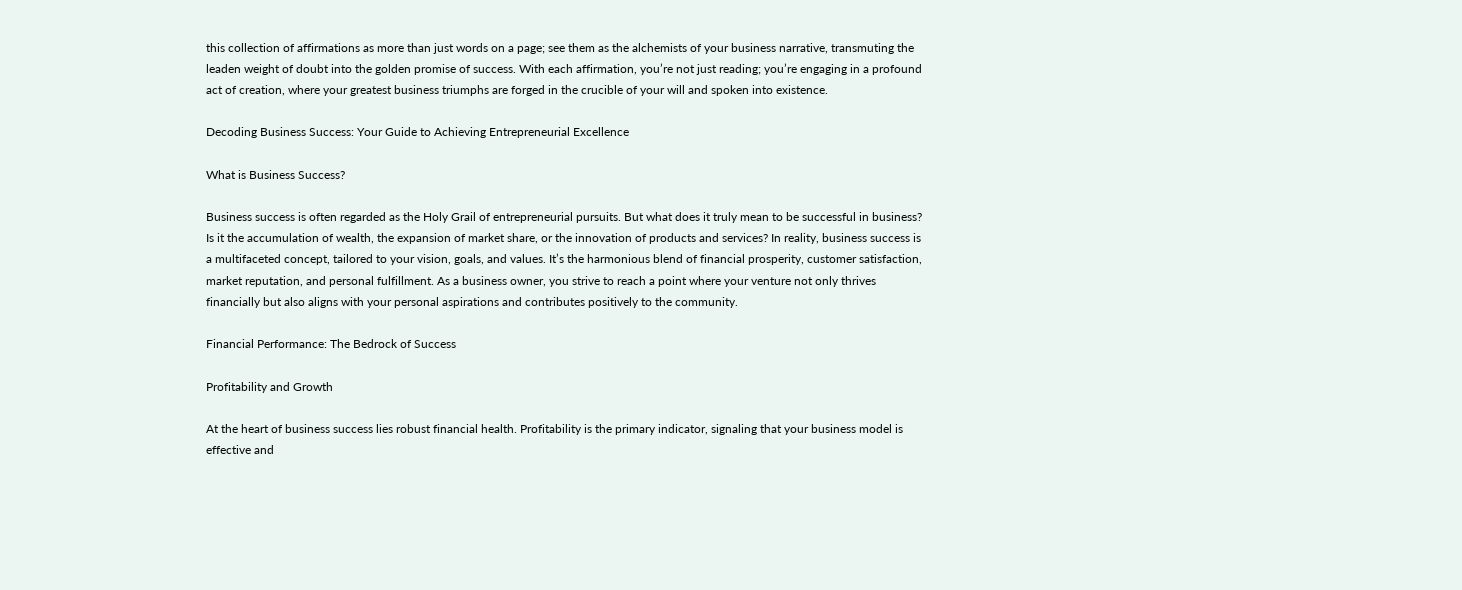this collection of affirmations as more than just words on a page; see them as the alchemists of your business narrative, transmuting the leaden weight of doubt into the golden promise of success. With each affirmation, you’re not just reading; you’re engaging in a profound act of creation, where your greatest business triumphs are forged in the crucible of your will and spoken into existence.

Decoding Business Success: Your Guide to Achieving Entrepreneurial Excellence

What is Business Success?

Business success is often regarded as the Holy Grail of entrepreneurial pursuits. But what does it truly mean to be successful in business? Is it the accumulation of wealth, the expansion of market share, or the innovation of products and services? In reality, business success is a multifaceted concept, tailored to your vision, goals, and values. It’s the harmonious blend of financial prosperity, customer satisfaction, market reputation, and personal fulfillment. As a business owner, you strive to reach a point where your venture not only thrives financially but also aligns with your personal aspirations and contributes positively to the community.

Financial Performance: The Bedrock of Success

Profitability and Growth

At the heart of business success lies robust financial health. Profitability is the primary indicator, signaling that your business model is effective and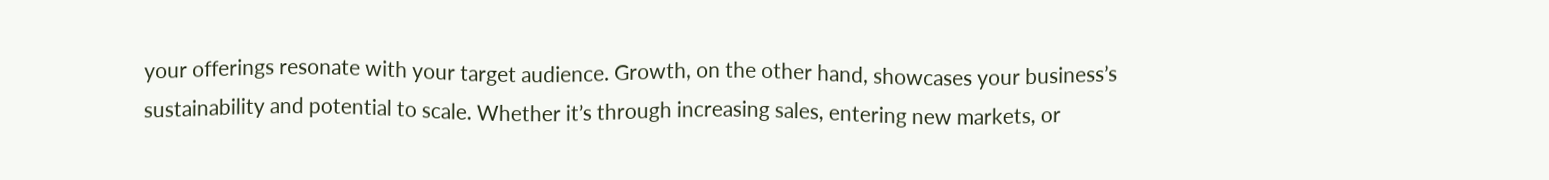your offerings resonate with your target audience. Growth, on the other hand, showcases your business’s sustainability and potential to scale. Whether it’s through increasing sales, entering new markets, or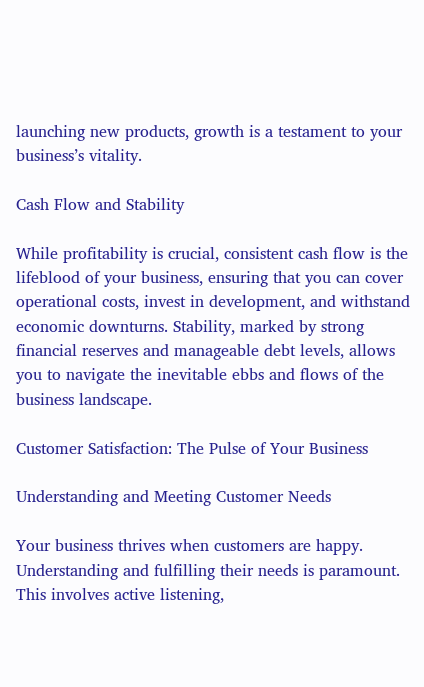launching new products, growth is a testament to your business’s vitality.

Cash Flow and Stability

While profitability is crucial, consistent cash flow is the lifeblood of your business, ensuring that you can cover operational costs, invest in development, and withstand economic downturns. Stability, marked by strong financial reserves and manageable debt levels, allows you to navigate the inevitable ebbs and flows of the business landscape.

Customer Satisfaction: The Pulse of Your Business

Understanding and Meeting Customer Needs

Your business thrives when customers are happy. Understanding and fulfilling their needs is paramount. This involves active listening,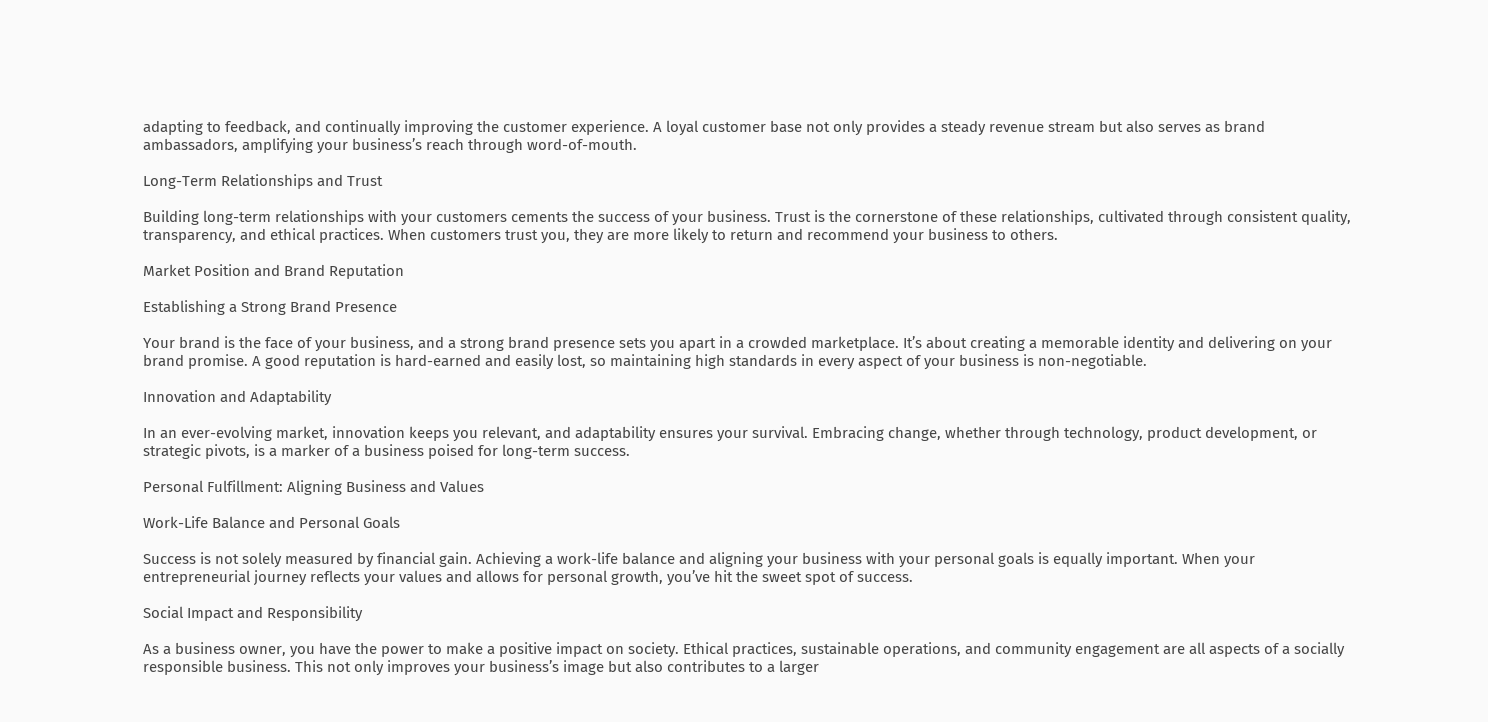adapting to feedback, and continually improving the customer experience. A loyal customer base not only provides a steady revenue stream but also serves as brand ambassadors, amplifying your business’s reach through word-of-mouth.

Long-Term Relationships and Trust

Building long-term relationships with your customers cements the success of your business. Trust is the cornerstone of these relationships, cultivated through consistent quality, transparency, and ethical practices. When customers trust you, they are more likely to return and recommend your business to others.

Market Position and Brand Reputation

Establishing a Strong Brand Presence

Your brand is the face of your business, and a strong brand presence sets you apart in a crowded marketplace. It’s about creating a memorable identity and delivering on your brand promise. A good reputation is hard-earned and easily lost, so maintaining high standards in every aspect of your business is non-negotiable.

Innovation and Adaptability

In an ever-evolving market, innovation keeps you relevant, and adaptability ensures your survival. Embracing change, whether through technology, product development, or strategic pivots, is a marker of a business poised for long-term success.

Personal Fulfillment: Aligning Business and Values

Work-Life Balance and Personal Goals

Success is not solely measured by financial gain. Achieving a work-life balance and aligning your business with your personal goals is equally important. When your entrepreneurial journey reflects your values and allows for personal growth, you’ve hit the sweet spot of success.

Social Impact and Responsibility

As a business owner, you have the power to make a positive impact on society. Ethical practices, sustainable operations, and community engagement are all aspects of a socially responsible business. This not only improves your business’s image but also contributes to a larger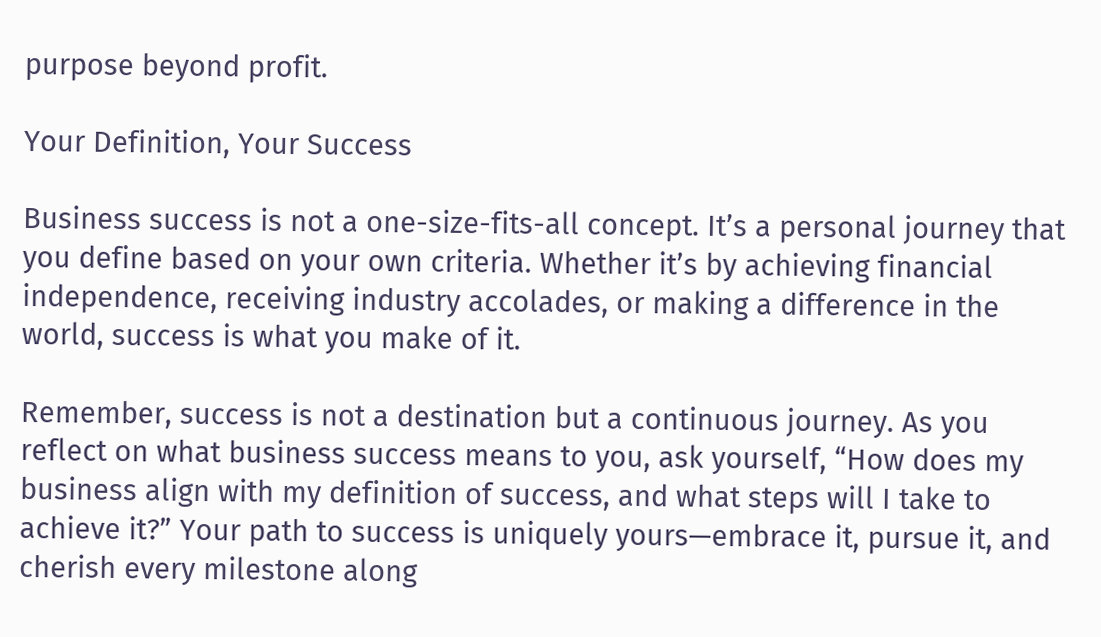purpose beyond profit.

Your Definition, Your Success

Business success is not a one-size-fits-all concept. It’s a personal journey that you define based on your own criteria. Whether it’s by achieving financial independence, receiving industry accolades, or making a difference in the world, success is what you make of it.

Remember, success is not a destination but a continuous journey. As you reflect on what business success means to you, ask yourself, “How does my business align with my definition of success, and what steps will I take to achieve it?” Your path to success is uniquely yours—embrace it, pursue it, and cherish every milestone along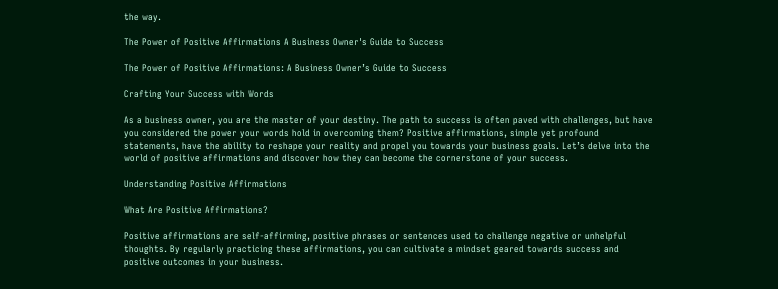the way.

The Power of Positive Affirmations A Business Owner's Guide to Success

The Power of Positive Affirmations: A Business Owner’s Guide to Success

Crafting Your Success with Words

As a business owner, you are the master of your destiny. The path to success is often paved with challenges, but have you considered the power your words hold in overcoming them? Positive affirmations, simple yet profound statements, have the ability to reshape your reality and propel you towards your business goals. Let’s delve into the world of positive affirmations and discover how they can become the cornerstone of your success.

Understanding Positive Affirmations

What Are Positive Affirmations?

Positive affirmations are self-affirming, positive phrases or sentences used to challenge negative or unhelpful thoughts. By regularly practicing these affirmations, you can cultivate a mindset geared towards success and positive outcomes in your business.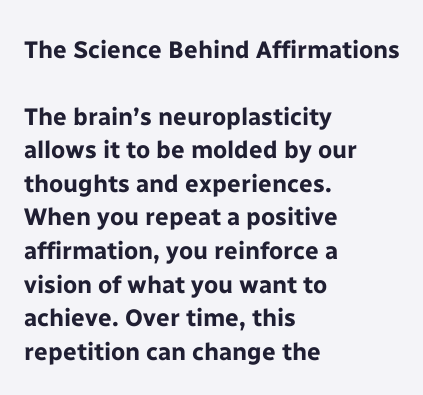The Science Behind Affirmations

The brain’s neuroplasticity allows it to be molded by our thoughts and experiences. When you repeat a positive affirmation, you reinforce a vision of what you want to achieve. Over time, this repetition can change the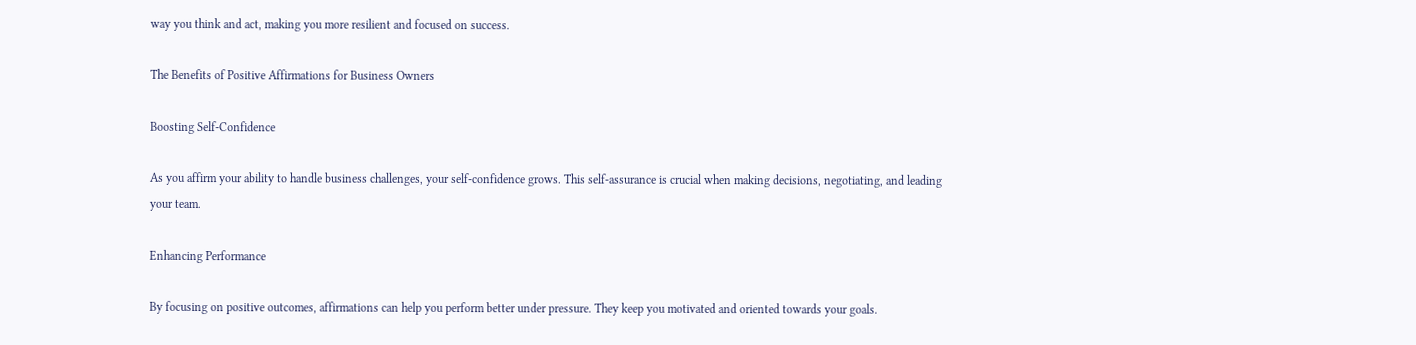way you think and act, making you more resilient and focused on success.

The Benefits of Positive Affirmations for Business Owners

Boosting Self-Confidence

As you affirm your ability to handle business challenges, your self-confidence grows. This self-assurance is crucial when making decisions, negotiating, and leading your team.

Enhancing Performance

By focusing on positive outcomes, affirmations can help you perform better under pressure. They keep you motivated and oriented towards your goals.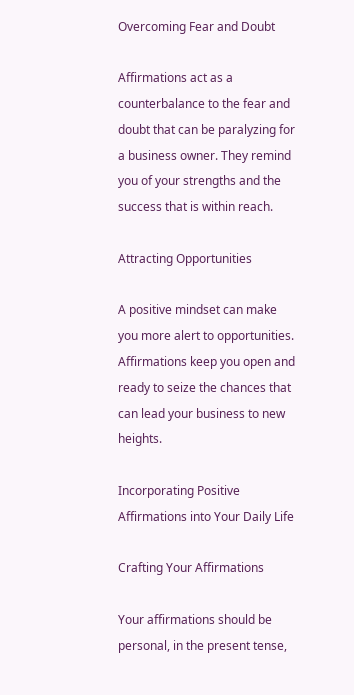Overcoming Fear and Doubt

Affirmations act as a counterbalance to the fear and doubt that can be paralyzing for a business owner. They remind you of your strengths and the success that is within reach.

Attracting Opportunities

A positive mindset can make you more alert to opportunities. Affirmations keep you open and ready to seize the chances that can lead your business to new heights.

Incorporating Positive Affirmations into Your Daily Life

Crafting Your Affirmations

Your affirmations should be personal, in the present tense,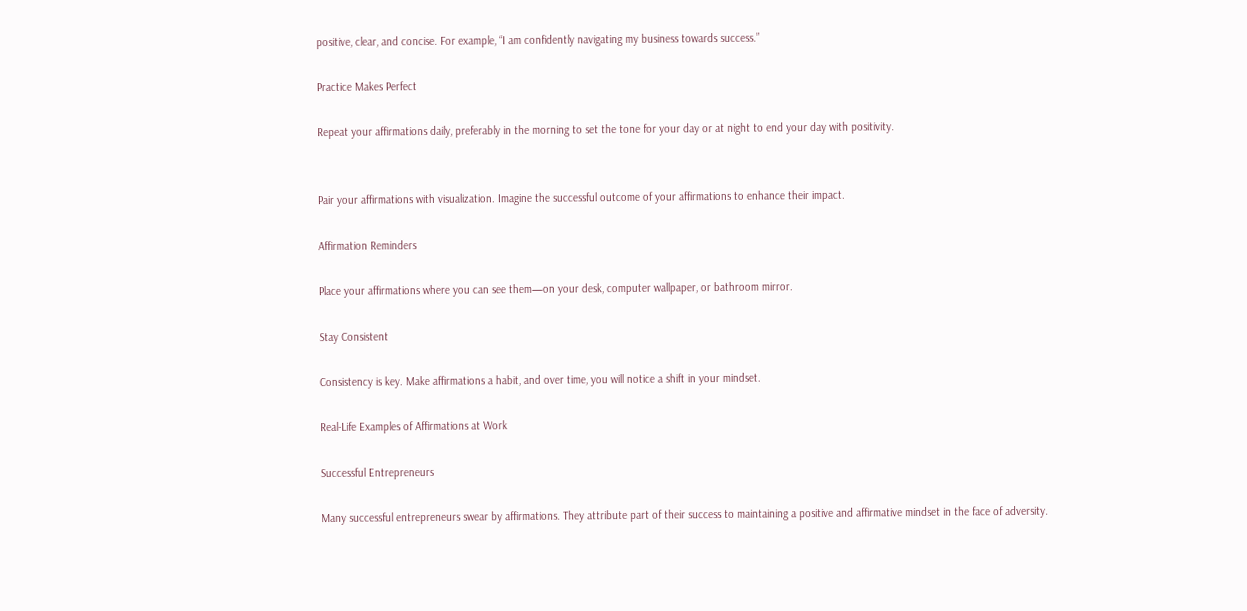positive, clear, and concise. For example, “I am confidently navigating my business towards success.”

Practice Makes Perfect

Repeat your affirmations daily, preferably in the morning to set the tone for your day or at night to end your day with positivity.


Pair your affirmations with visualization. Imagine the successful outcome of your affirmations to enhance their impact.

Affirmation Reminders

Place your affirmations where you can see them—on your desk, computer wallpaper, or bathroom mirror.

Stay Consistent

Consistency is key. Make affirmations a habit, and over time, you will notice a shift in your mindset.

Real-Life Examples of Affirmations at Work

Successful Entrepreneurs

Many successful entrepreneurs swear by affirmations. They attribute part of their success to maintaining a positive and affirmative mindset in the face of adversity.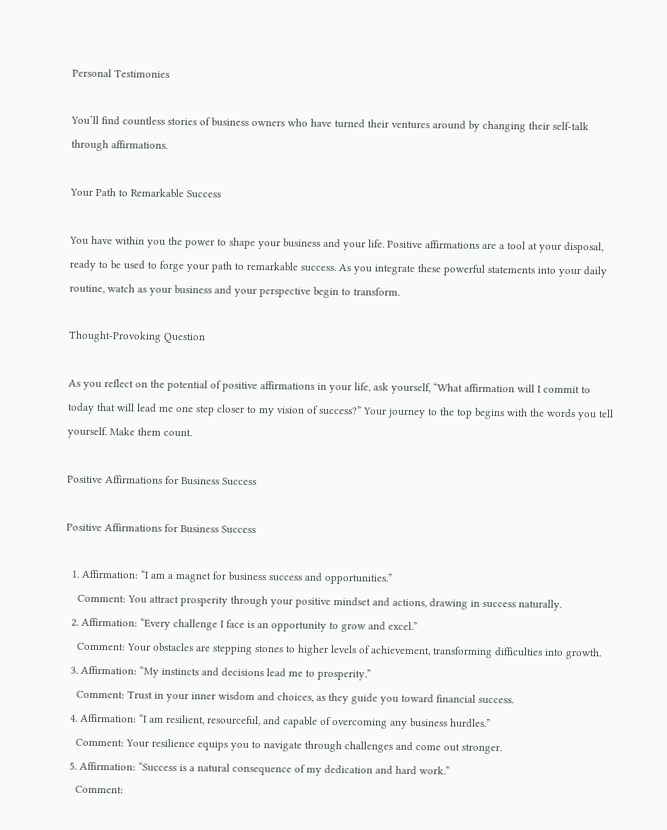Personal Testimonies

You’ll find countless stories of business owners who have turned their ventures around by changing their self-talk through affirmations.

Your Path to Remarkable Success

You have within you the power to shape your business and your life. Positive affirmations are a tool at your disposal, ready to be used to forge your path to remarkable success. As you integrate these powerful statements into your daily routine, watch as your business and your perspective begin to transform.

Thought-Provoking Question

As you reflect on the potential of positive affirmations in your life, ask yourself, “What affirmation will I commit to today that will lead me one step closer to my vision of success?” Your journey to the top begins with the words you tell yourself. Make them count.

Positive Affirmations for Business Success

Positive Affirmations for Business Success

  1. Affirmation: “I am a magnet for business success and opportunities.”
    Comment: You attract prosperity through your positive mindset and actions, drawing in success naturally.
  2. Affirmation: “Every challenge I face is an opportunity to grow and excel.”
    Comment: Your obstacles are stepping stones to higher levels of achievement, transforming difficulties into growth.
  3. Affirmation: “My instincts and decisions lead me to prosperity.”
    Comment: Trust in your inner wisdom and choices, as they guide you toward financial success.
  4. Affirmation: “I am resilient, resourceful, and capable of overcoming any business hurdles.”
    Comment: Your resilience equips you to navigate through challenges and come out stronger.
  5. Affirmation: “Success is a natural consequence of my dedication and hard work.”
    Comment: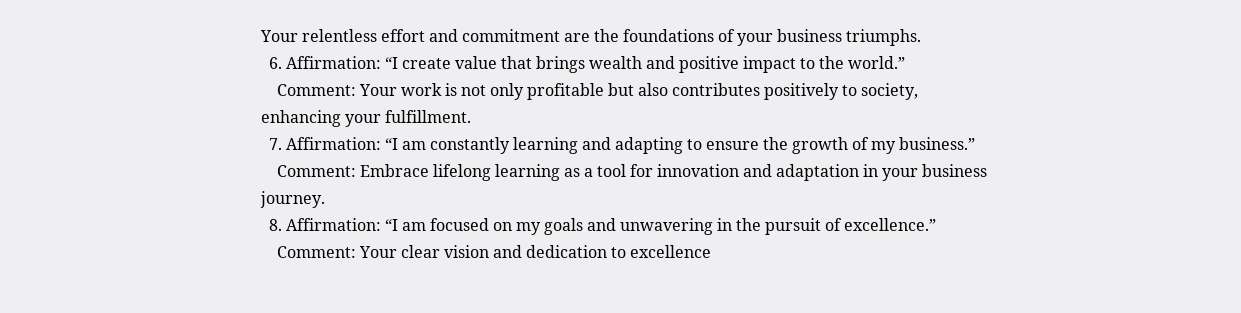Your relentless effort and commitment are the foundations of your business triumphs.
  6. Affirmation: “I create value that brings wealth and positive impact to the world.”
    Comment: Your work is not only profitable but also contributes positively to society, enhancing your fulfillment.
  7. Affirmation: “I am constantly learning and adapting to ensure the growth of my business.”
    Comment: Embrace lifelong learning as a tool for innovation and adaptation in your business journey.
  8. Affirmation: “I am focused on my goals and unwavering in the pursuit of excellence.”
    Comment: Your clear vision and dedication to excellence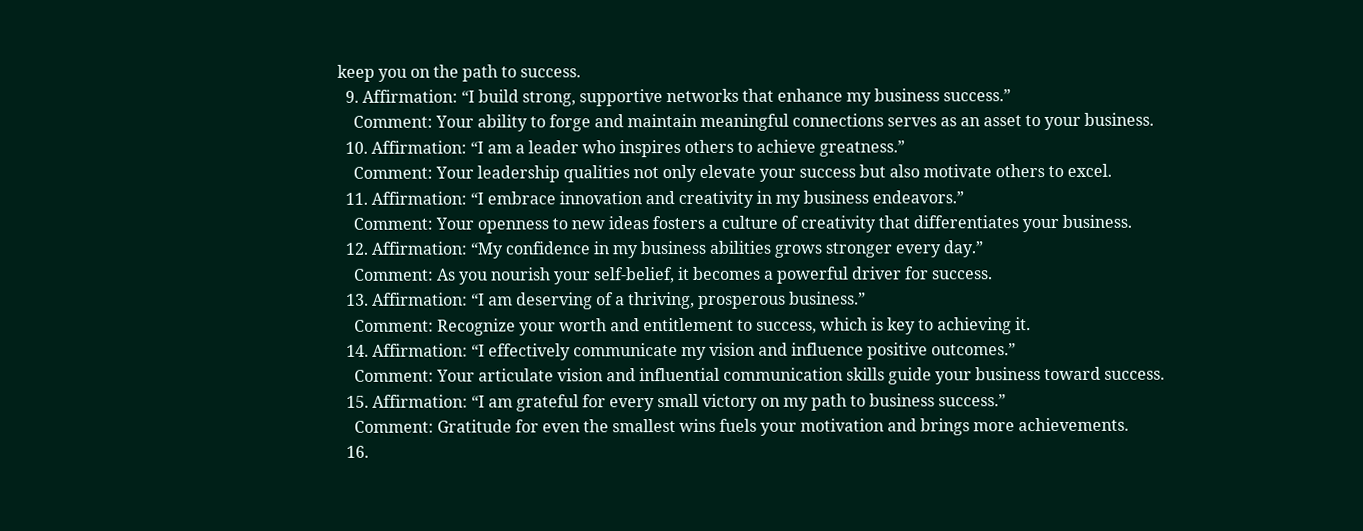keep you on the path to success.
  9. Affirmation: “I build strong, supportive networks that enhance my business success.”
    Comment: Your ability to forge and maintain meaningful connections serves as an asset to your business.
  10. Affirmation: “I am a leader who inspires others to achieve greatness.”
    Comment: Your leadership qualities not only elevate your success but also motivate others to excel.
  11. Affirmation: “I embrace innovation and creativity in my business endeavors.”
    Comment: Your openness to new ideas fosters a culture of creativity that differentiates your business.
  12. Affirmation: “My confidence in my business abilities grows stronger every day.”
    Comment: As you nourish your self-belief, it becomes a powerful driver for success.
  13. Affirmation: “I am deserving of a thriving, prosperous business.”
    Comment: Recognize your worth and entitlement to success, which is key to achieving it.
  14. Affirmation: “I effectively communicate my vision and influence positive outcomes.”
    Comment: Your articulate vision and influential communication skills guide your business toward success.
  15. Affirmation: “I am grateful for every small victory on my path to business success.”
    Comment: Gratitude for even the smallest wins fuels your motivation and brings more achievements.
  16.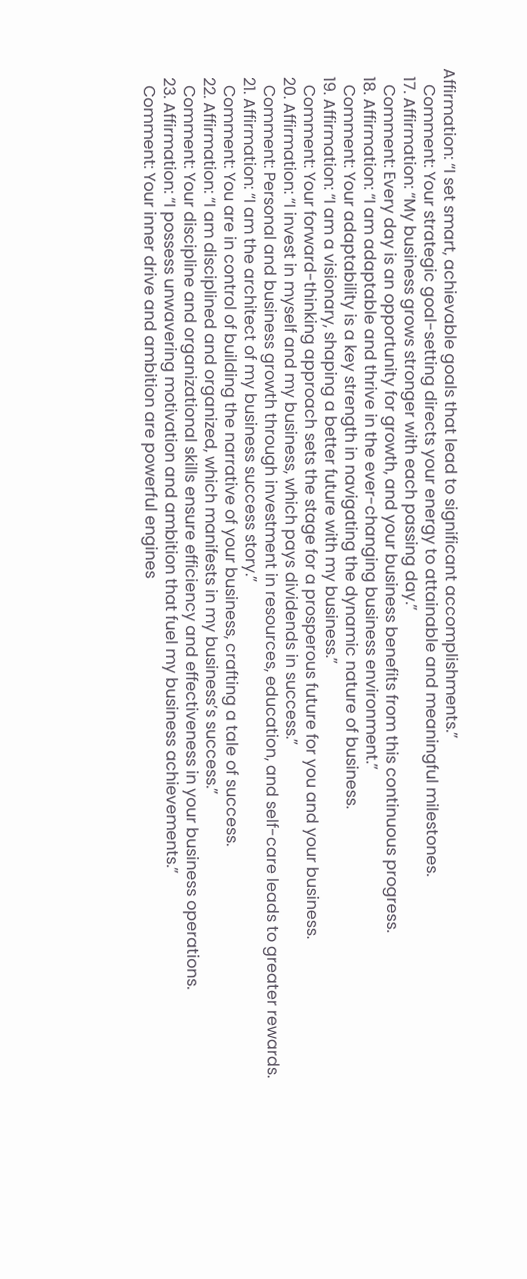Affirmation: “I set smart, achievable goals that lead to significant accomplishments.”
    Comment: Your strategic goal-setting directs your energy to attainable and meaningful milestones.
  17. Affirmation: “My business grows stronger with each passing day.”
    Comment: Every day is an opportunity for growth, and your business benefits from this continuous progress.
  18. Affirmation: “I am adaptable and thrive in the ever-changing business environment.”
    Comment: Your adaptability is a key strength in navigating the dynamic nature of business.
  19. Affirmation: “I am a visionary, shaping a better future with my business.”
    Comment: Your forward-thinking approach sets the stage for a prosperous future for you and your business.
  20. Affirmation: “I invest in myself and my business, which pays dividends in success.”
    Comment: Personal and business growth through investment in resources, education, and self-care leads to greater rewards.
  21. Affirmation: “I am the architect of my business success story.”
    Comment: You are in control of building the narrative of your business, crafting a tale of success.
  22. Affirmation: “I am disciplined and organized, which manifests in my business’s success.”
    Comment: Your discipline and organizational skills ensure efficiency and effectiveness in your business operations.
  23. Affirmation: “I possess unwavering motivation and ambition that fuel my business achievements.”
    Comment: Your inner drive and ambition are powerful engines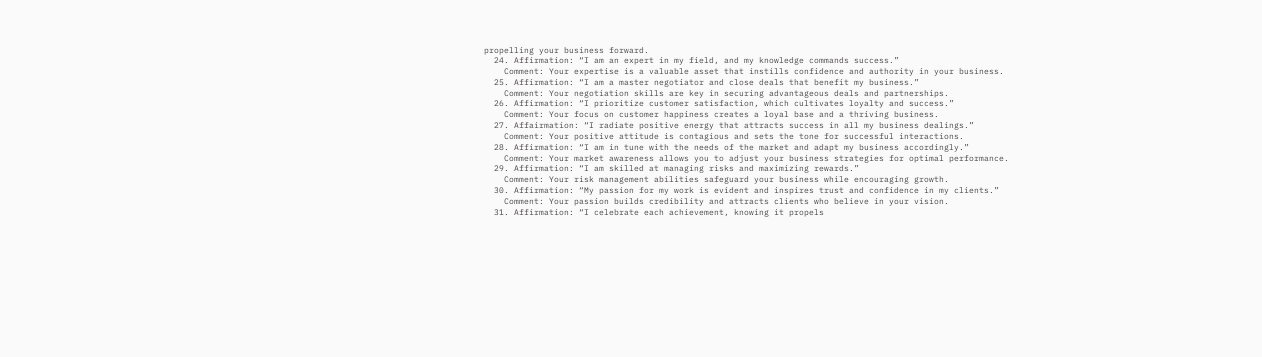propelling your business forward.
  24. Affirmation: “I am an expert in my field, and my knowledge commands success.”
    Comment: Your expertise is a valuable asset that instills confidence and authority in your business.
  25. Affirmation: “I am a master negotiator and close deals that benefit my business.”
    Comment: Your negotiation skills are key in securing advantageous deals and partnerships.
  26. Affirmation: “I prioritize customer satisfaction, which cultivates loyalty and success.”
    Comment: Your focus on customer happiness creates a loyal base and a thriving business.
  27. Affairmation: “I radiate positive energy that attracts success in all my business dealings.”
    Comment: Your positive attitude is contagious and sets the tone for successful interactions.
  28. Affirmation: “I am in tune with the needs of the market and adapt my business accordingly.”
    Comment: Your market awareness allows you to adjust your business strategies for optimal performance.
  29. Affirmation: “I am skilled at managing risks and maximizing rewards.”
    Comment: Your risk management abilities safeguard your business while encouraging growth.
  30. Affirmation: “My passion for my work is evident and inspires trust and confidence in my clients.”
    Comment: Your passion builds credibility and attracts clients who believe in your vision.
  31. Affirmation: “I celebrate each achievement, knowing it propels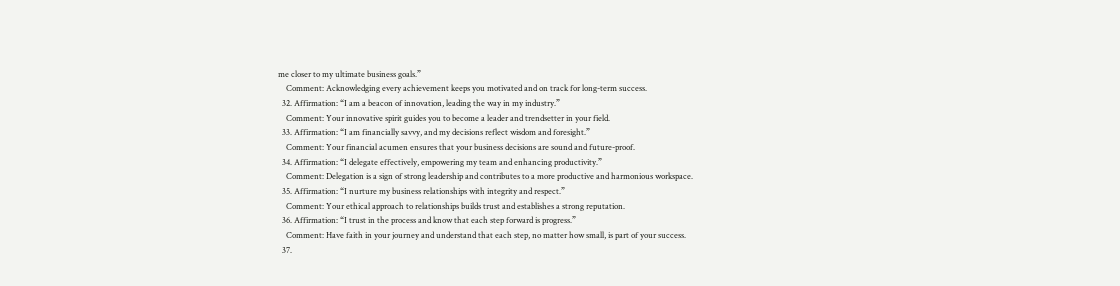me closer to my ultimate business goals.”
    Comment: Acknowledging every achievement keeps you motivated and on track for long-term success.
  32. Affirmation: “I am a beacon of innovation, leading the way in my industry.”
    Comment: Your innovative spirit guides you to become a leader and trendsetter in your field.
  33. Affirmation: “I am financially savvy, and my decisions reflect wisdom and foresight.”
    Comment: Your financial acumen ensures that your business decisions are sound and future-proof.
  34. Affirmation: “I delegate effectively, empowering my team and enhancing productivity.”
    Comment: Delegation is a sign of strong leadership and contributes to a more productive and harmonious workspace.
  35. Affirmation: “I nurture my business relationships with integrity and respect.”
    Comment: Your ethical approach to relationships builds trust and establishes a strong reputation.
  36. Affirmation: “I trust in the process and know that each step forward is progress.”
    Comment: Have faith in your journey and understand that each step, no matter how small, is part of your success.
  37.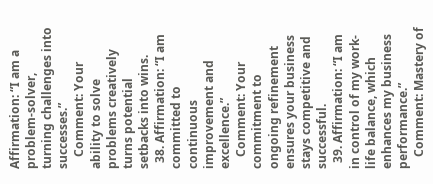Affirmation: “I am a problem-solver, turning challenges into successes.”
    Comment: Your ability to solve problems creatively turns potential setbacks into wins.
  38. Affirmation: “I am committed to continuous improvement and excellence.”
    Comment: Your commitment to ongoing refinement ensures your business stays competitive and successful.
  39. Affirmation: “I am in control of my work-life balance, which enhances my business performance.”
    Comment: Mastery of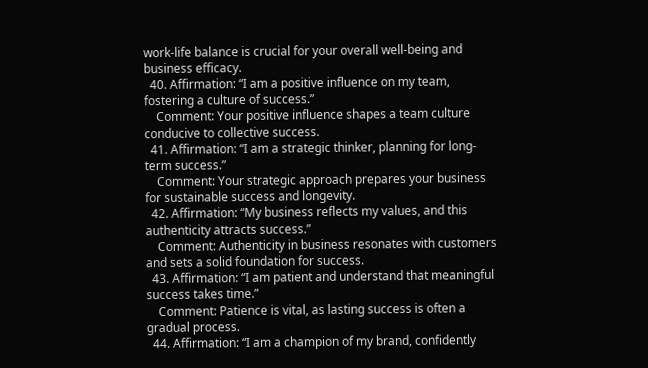work-life balance is crucial for your overall well-being and business efficacy.
  40. Affirmation: “I am a positive influence on my team, fostering a culture of success.”
    Comment: Your positive influence shapes a team culture conducive to collective success.
  41. Affirmation: “I am a strategic thinker, planning for long-term success.”
    Comment: Your strategic approach prepares your business for sustainable success and longevity.
  42. Affirmation: “My business reflects my values, and this authenticity attracts success.”
    Comment: Authenticity in business resonates with customers and sets a solid foundation for success.
  43. Affirmation: “I am patient and understand that meaningful success takes time.”
    Comment: Patience is vital, as lasting success is often a gradual process.
  44. Affirmation: “I am a champion of my brand, confidently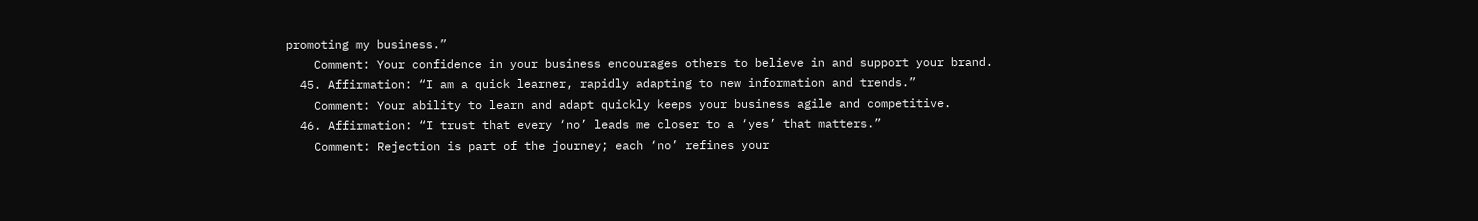promoting my business.”
    Comment: Your confidence in your business encourages others to believe in and support your brand.
  45. Affirmation: “I am a quick learner, rapidly adapting to new information and trends.”
    Comment: Your ability to learn and adapt quickly keeps your business agile and competitive.
  46. Affirmation: “I trust that every ‘no’ leads me closer to a ‘yes’ that matters.”
    Comment: Rejection is part of the journey; each ‘no’ refines your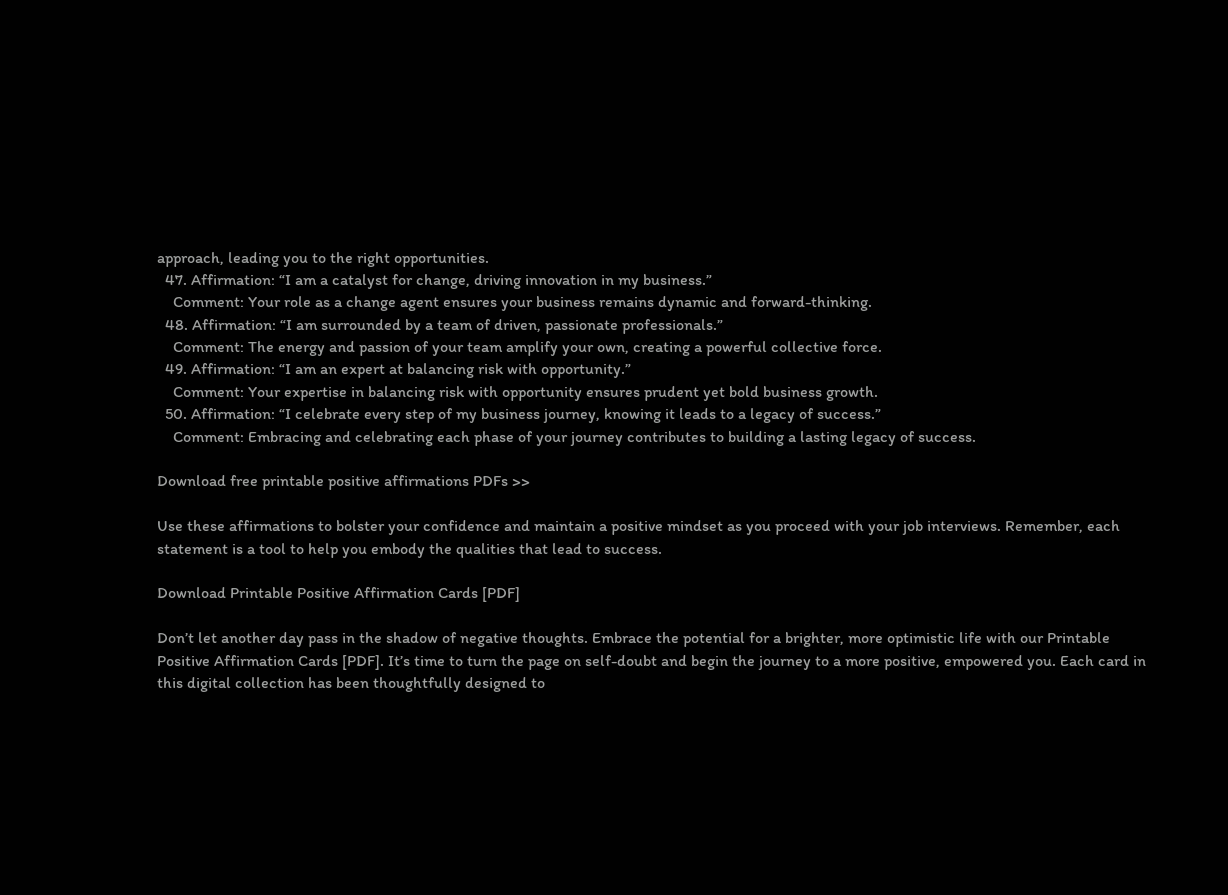approach, leading you to the right opportunities.
  47. Affirmation: “I am a catalyst for change, driving innovation in my business.”
    Comment: Your role as a change agent ensures your business remains dynamic and forward-thinking.
  48. Affirmation: “I am surrounded by a team of driven, passionate professionals.”
    Comment: The energy and passion of your team amplify your own, creating a powerful collective force.
  49. Affirmation: “I am an expert at balancing risk with opportunity.”
    Comment: Your expertise in balancing risk with opportunity ensures prudent yet bold business growth.
  50. Affirmation: “I celebrate every step of my business journey, knowing it leads to a legacy of success.”
    Comment: Embracing and celebrating each phase of your journey contributes to building a lasting legacy of success.

Download free printable positive affirmations PDFs >>

Use these affirmations to bolster your confidence and maintain a positive mindset as you proceed with your job interviews. Remember, each statement is a tool to help you embody the qualities that lead to success.

Download Printable Positive Affirmation Cards [PDF]

Don’t let another day pass in the shadow of negative thoughts. Embrace the potential for a brighter, more optimistic life with our Printable Positive Affirmation Cards [PDF]. It’s time to turn the page on self-doubt and begin the journey to a more positive, empowered you. Each card in this digital collection has been thoughtfully designed to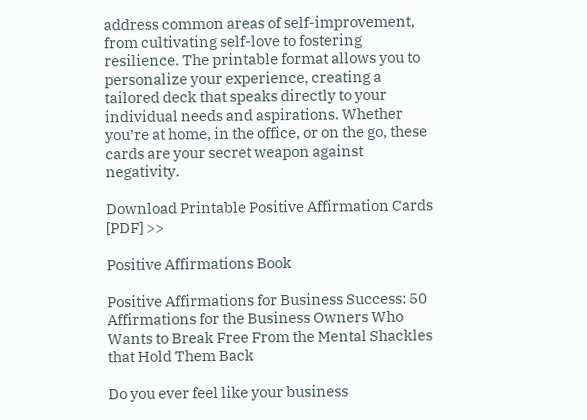address common areas of self-improvement, from cultivating self-love to fostering resilience. The printable format allows you to personalize your experience, creating a tailored deck that speaks directly to your individual needs and aspirations. Whether you’re at home, in the office, or on the go, these cards are your secret weapon against negativity.

Download Printable Positive Affirmation Cards [PDF] >>

Positive Affirmations Book

Positive Affirmations for Business Success: 50 Affirmations for the Business Owners Who Wants to Break Free From the Mental Shackles that Hold Them Back

Do you ever feel like your business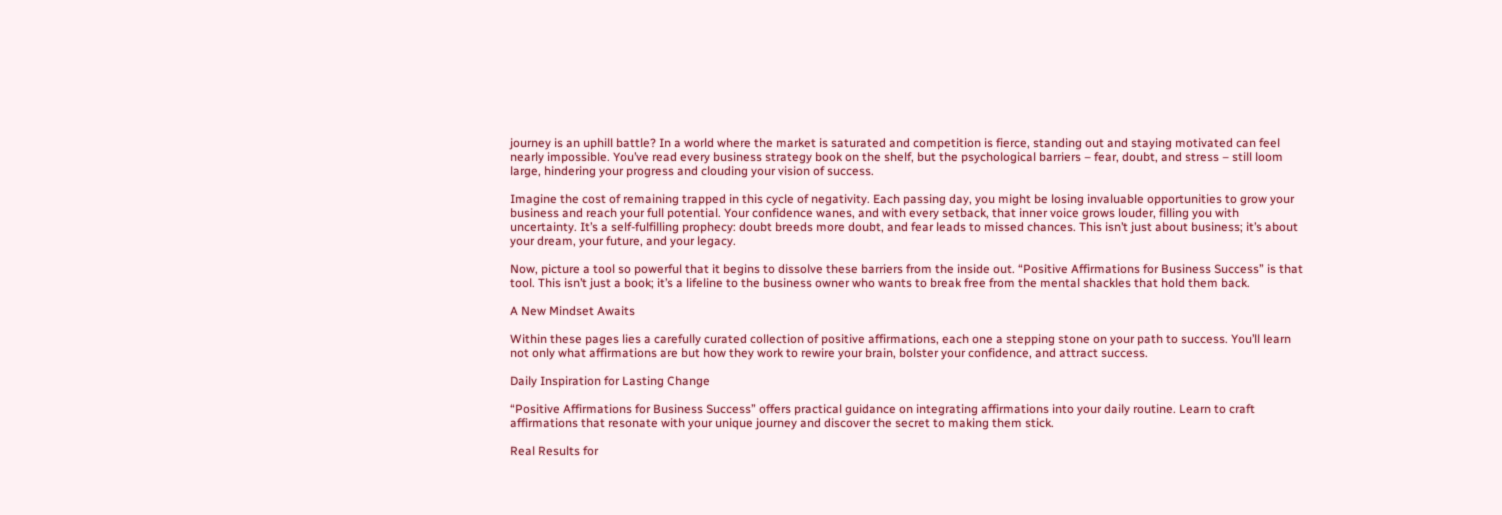journey is an uphill battle? In a world where the market is saturated and competition is fierce, standing out and staying motivated can feel nearly impossible. You’ve read every business strategy book on the shelf, but the psychological barriers – fear, doubt, and stress – still loom large, hindering your progress and clouding your vision of success.

Imagine the cost of remaining trapped in this cycle of negativity. Each passing day, you might be losing invaluable opportunities to grow your business and reach your full potential. Your confidence wanes, and with every setback, that inner voice grows louder, filling you with uncertainty. It’s a self-fulfilling prophecy: doubt breeds more doubt, and fear leads to missed chances. This isn’t just about business; it’s about your dream, your future, and your legacy.

Now, picture a tool so powerful that it begins to dissolve these barriers from the inside out. “Positive Affirmations for Business Success” is that tool. This isn’t just a book; it’s a lifeline to the business owner who wants to break free from the mental shackles that hold them back.

A New Mindset Awaits

Within these pages lies a carefully curated collection of positive affirmations, each one a stepping stone on your path to success. You’ll learn not only what affirmations are but how they work to rewire your brain, bolster your confidence, and attract success.

Daily Inspiration for Lasting Change

“Positive Affirmations for Business Success” offers practical guidance on integrating affirmations into your daily routine. Learn to craft affirmations that resonate with your unique journey and discover the secret to making them stick.

Real Results for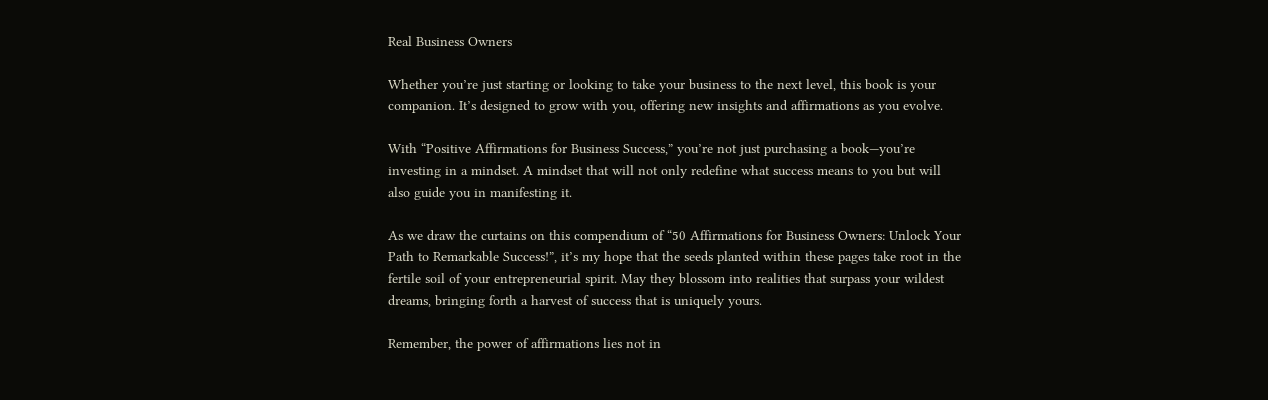Real Business Owners

Whether you’re just starting or looking to take your business to the next level, this book is your companion. It’s designed to grow with you, offering new insights and affirmations as you evolve.

With “Positive Affirmations for Business Success,” you’re not just purchasing a book—you’re investing in a mindset. A mindset that will not only redefine what success means to you but will also guide you in manifesting it.

As we draw the curtains on this compendium of “50 Affirmations for Business Owners: Unlock Your Path to Remarkable Success!”, it’s my hope that the seeds planted within these pages take root in the fertile soil of your entrepreneurial spirit. May they blossom into realities that surpass your wildest dreams, bringing forth a harvest of success that is uniquely yours.

Remember, the power of affirmations lies not in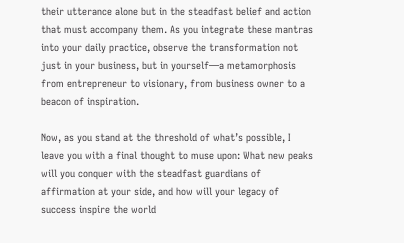their utterance alone but in the steadfast belief and action that must accompany them. As you integrate these mantras into your daily practice, observe the transformation not just in your business, but in yourself—a metamorphosis from entrepreneur to visionary, from business owner to a beacon of inspiration.

Now, as you stand at the threshold of what’s possible, I leave you with a final thought to muse upon: What new peaks will you conquer with the steadfast guardians of affirmation at your side, and how will your legacy of success inspire the world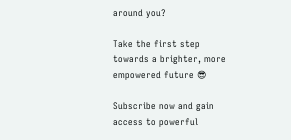around you?

Take the first step towards a brighter, more empowered future 😎

Subscribe now and gain access to powerful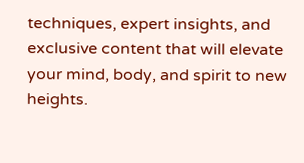techniques, expert insights, and exclusive content that will elevate your mind, body, and spirit to new heights.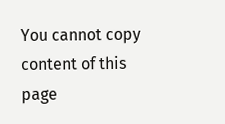You cannot copy content of this page